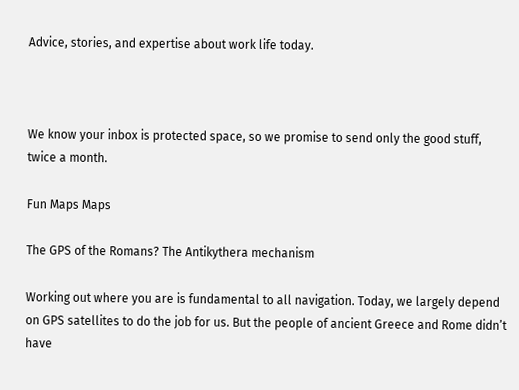Advice, stories, and expertise about work life today.



We know your inbox is protected space, so we promise to send only the good stuff, twice a month.

Fun Maps Maps

The GPS of the Romans? The Antikythera mechanism

Working out where you are is fundamental to all navigation. Today, we largely depend on GPS satellites to do the job for us. But the people of ancient Greece and Rome didn’t have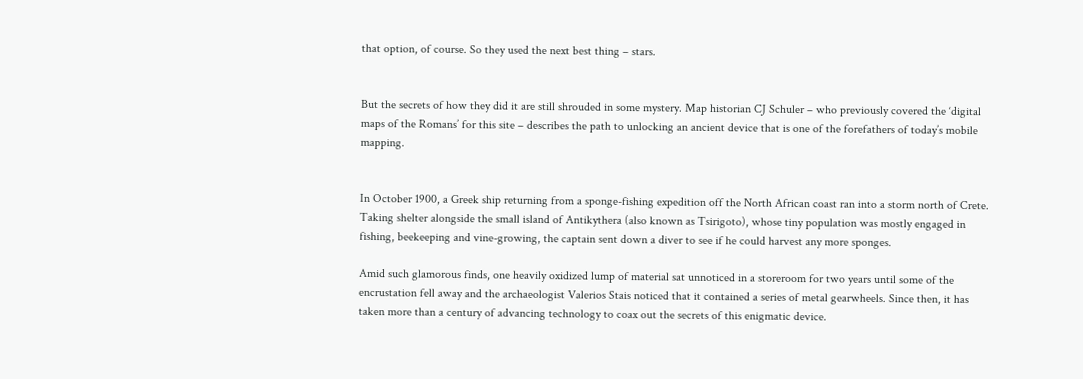that option, of course. So they used the next best thing – stars.


But the secrets of how they did it are still shrouded in some mystery. Map historian CJ Schuler – who previously covered the ‘digital maps of the Romans’ for this site – describes the path to unlocking an ancient device that is one of the forefathers of today’s mobile mapping.


In October 1900, a Greek ship returning from a sponge-fishing expedition off the North African coast ran into a storm north of Crete. Taking shelter alongside the small island of Antikythera (also known as Tsirigoto), whose tiny population was mostly engaged in fishing, beekeeping and vine-growing, the captain sent down a diver to see if he could harvest any more sponges.

Amid such glamorous finds, one heavily oxidized lump of material sat unnoticed in a storeroom for two years until some of the encrustation fell away and the archaeologist Valerios Stais noticed that it contained a series of metal gearwheels. Since then, it has taken more than a century of advancing technology to coax out the secrets of this enigmatic device.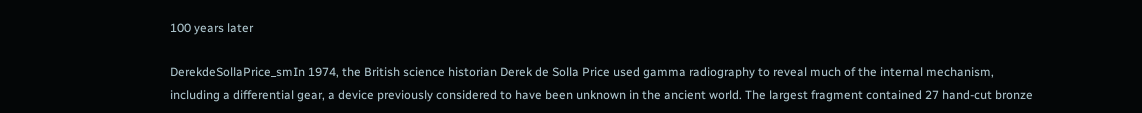100 years later

DerekdeSollaPrice_smIn 1974, the British science historian Derek de Solla Price used gamma radiography to reveal much of the internal mechanism, including a differential gear, a device previously considered to have been unknown in the ancient world. The largest fragment contained 27 hand-cut bronze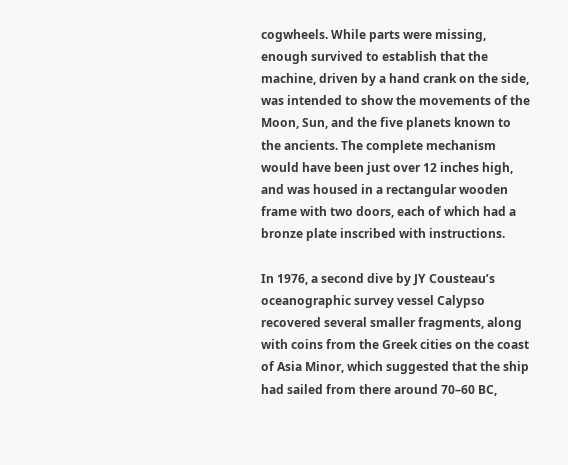cogwheels. While parts were missing, enough survived to establish that the machine, driven by a hand crank on the side, was intended to show the movements of the Moon, Sun, and the five planets known to the ancients. The complete mechanism would have been just over 12 inches high, and was housed in a rectangular wooden frame with two doors, each of which had a bronze plate inscribed with instructions.

In 1976, a second dive by JY Cousteau’s oceanographic survey vessel Calypso recovered several smaller fragments, along with coins from the Greek cities on the coast of Asia Minor, which suggested that the ship had sailed from there around 70–60 BC,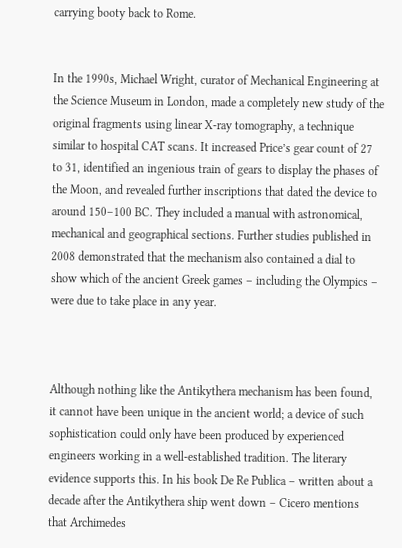carrying booty back to Rome.


In the 1990s, Michael Wright, curator of Mechanical Engineering at the Science Museum in London, made a completely new study of the original fragments using linear X-ray tomography, a technique similar to hospital CAT scans. It increased Price’s gear count of 27 to 31, identified an ingenious train of gears to display the phases of the Moon, and revealed further inscriptions that dated the device to around 150–100 BC. They included a manual with astronomical, mechanical and geographical sections. Further studies published in 2008 demonstrated that the mechanism also contained a dial to show which of the ancient Greek games – including the Olympics – were due to take place in any year.



Although nothing like the Antikythera mechanism has been found, it cannot have been unique in the ancient world; a device of such sophistication could only have been produced by experienced engineers working in a well-established tradition. The literary evidence supports this. In his book De Re Publica – written about a decade after the Antikythera ship went down – Cicero mentions that Archimedes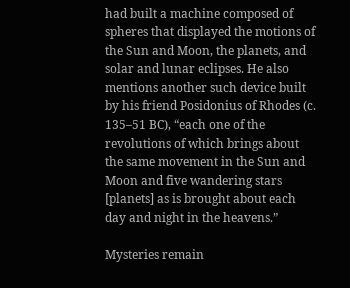had built a machine composed of spheres that displayed the motions of the Sun and Moon, the planets, and solar and lunar eclipses. He also mentions another such device built by his friend Posidonius of Rhodes (c. 135–51 BC), “each one of the revolutions of which brings about the same movement in the Sun and Moon and five wandering stars [planets] as is brought about each day and night in the heavens.”

Mysteries remain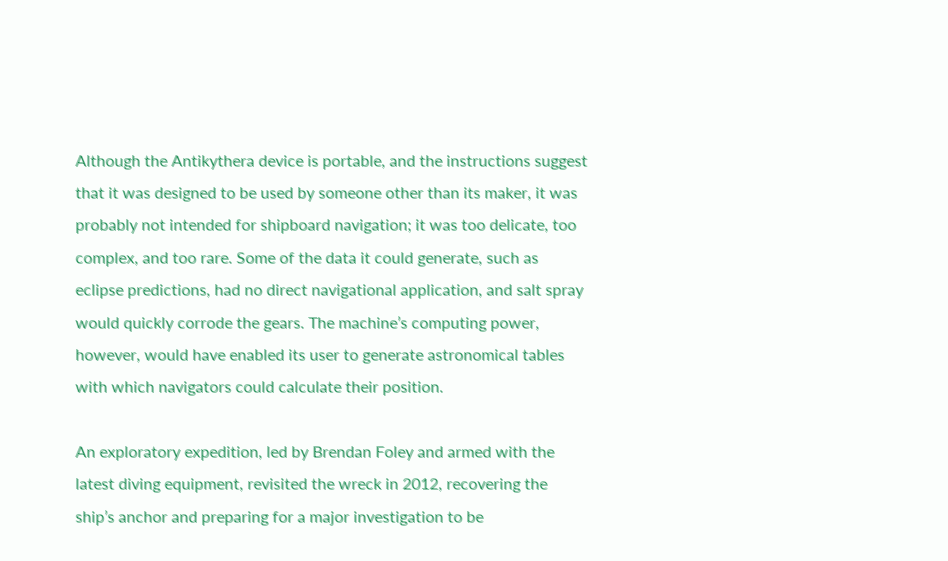Although the Antikythera device is portable, and the instructions suggest that it was designed to be used by someone other than its maker, it was probably not intended for shipboard navigation; it was too delicate, too complex, and too rare. Some of the data it could generate, such as eclipse predictions, had no direct navigational application, and salt spray would quickly corrode the gears. The machine’s computing power, however, would have enabled its user to generate astronomical tables with which navigators could calculate their position.

An exploratory expedition, led by Brendan Foley and armed with the latest diving equipment, revisited the wreck in 2012, recovering the ship’s anchor and preparing for a major investigation to be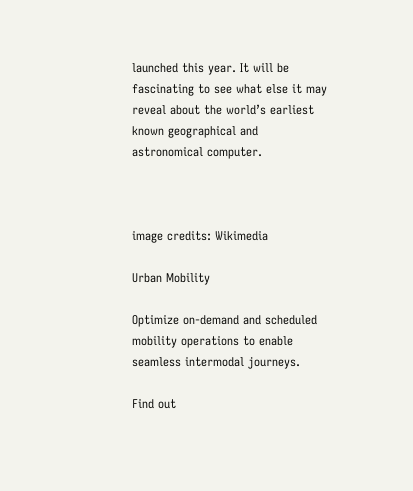launched this year. It will be fascinating to see what else it may reveal about the world’s earliest known geographical and astronomical computer.



image credits: Wikimedia

Urban Mobility

Optimize on-demand and scheduled mobility operations to enable seamless intermodal journeys.

Find out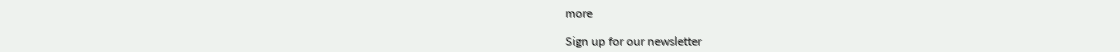more

Sign up for our newsletter